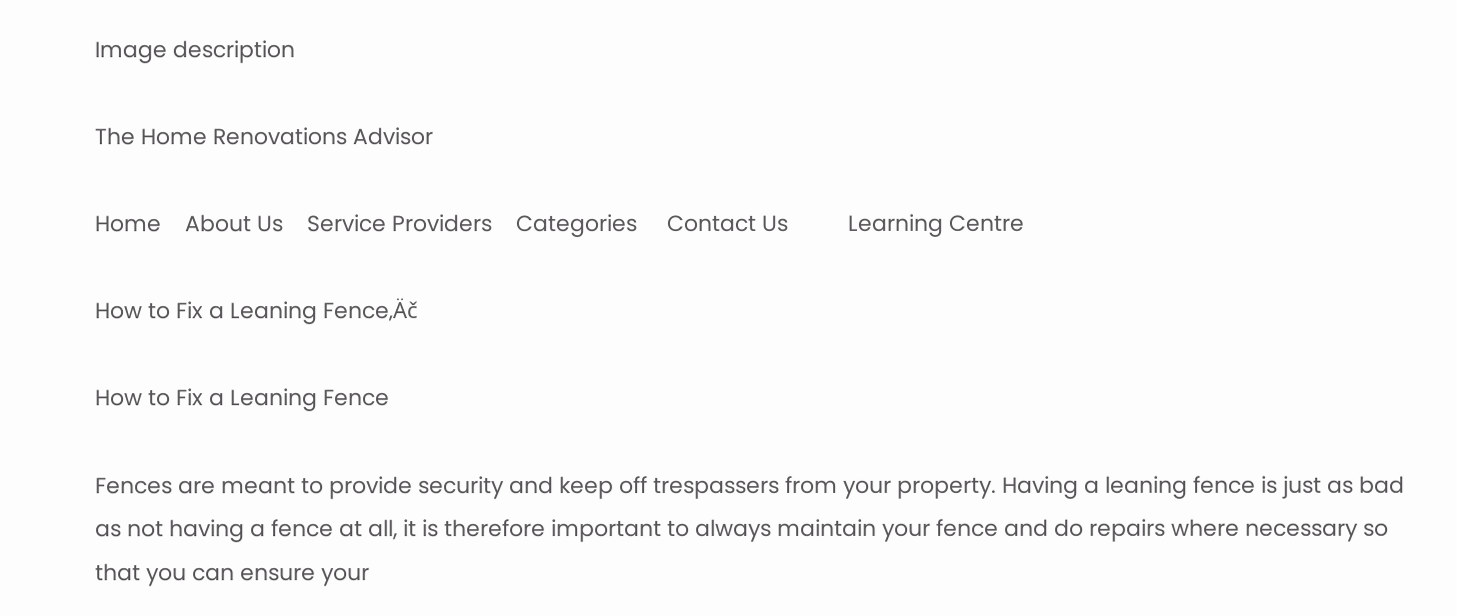Image description

The Home Renovations Advisor

Home    About Us    Service Providers    Categories     Contact Us          Learning Centre

How to Fix a Leaning Fence‚Äč

How to Fix a Leaning Fence

Fences are meant to provide security and keep off trespassers from your property. Having a leaning fence is just as bad as not having a fence at all, it is therefore important to always maintain your fence and do repairs where necessary so that you can ensure your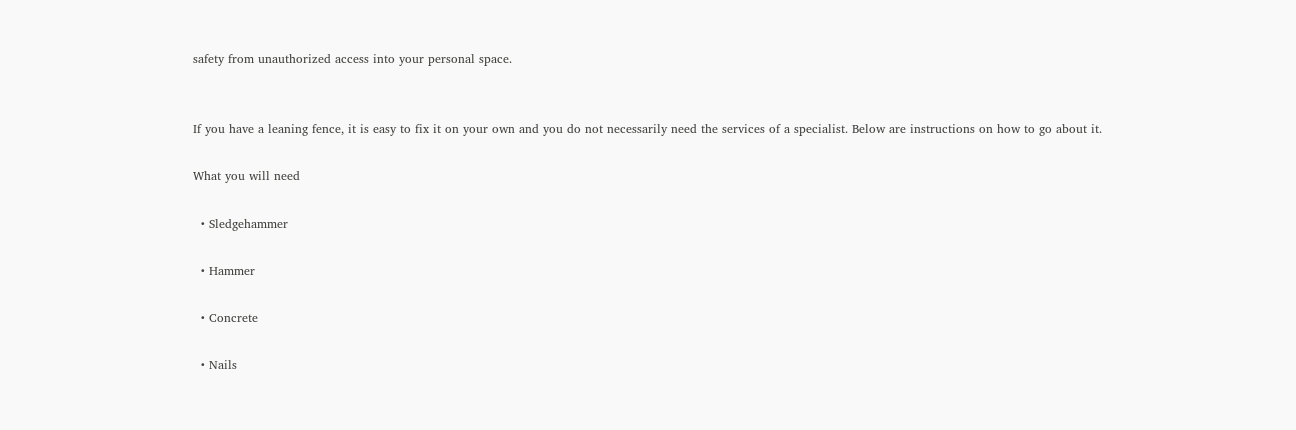safety from unauthorized access into your personal space.


If you have a leaning fence, it is easy to fix it on your own and you do not necessarily need the services of a specialist. Below are instructions on how to go about it.

What you will need

  • Sledgehammer

  • Hammer

  • Concrete

  • Nails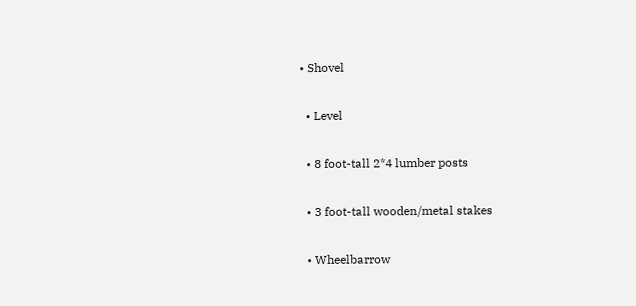• Shovel

  • Level

  • 8 foot-tall 2*4 lumber posts

  • 3 foot-tall wooden/metal stakes

  • Wheelbarrow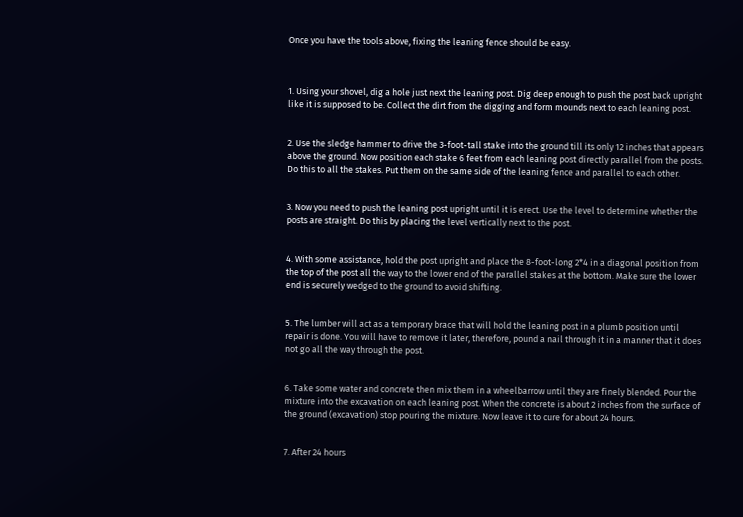Once you have the tools above, fixing the leaning fence should be easy.



1. Using your shovel, dig a hole just next the leaning post. Dig deep enough to push the post back upright like it is supposed to be. Collect the dirt from the digging and form mounds next to each leaning post.


2. Use the sledge hammer to drive the 3-foot-tall stake into the ground till its only 12 inches that appears above the ground. Now position each stake 6 feet from each leaning post directly parallel from the posts. Do this to all the stakes. Put them on the same side of the leaning fence and parallel to each other.


3. Now you need to push the leaning post upright until it is erect. Use the level to determine whether the posts are straight. Do this by placing the level vertically next to the post.


4. With some assistance, hold the post upright and place the 8-foot-long 2*4 in a diagonal position from the top of the post all the way to the lower end of the parallel stakes at the bottom. Make sure the lower end is securely wedged to the ground to avoid shifting.


5. The lumber will act as a temporary brace that will hold the leaning post in a plumb position until repair is done. You will have to remove it later, therefore, pound a nail through it in a manner that it does not go all the way through the post.


6. Take some water and concrete then mix them in a wheelbarrow until they are finely blended. Pour the mixture into the excavation on each leaning post. When the concrete is about 2 inches from the surface of the ground (excavation) stop pouring the mixture. Now leave it to cure for about 24 hours.


7. After 24 hours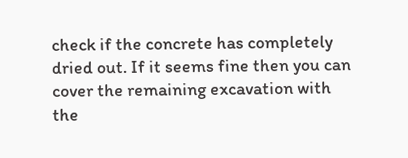check if the concrete has completely dried out. If it seems fine then you can cover the remaining excavation with the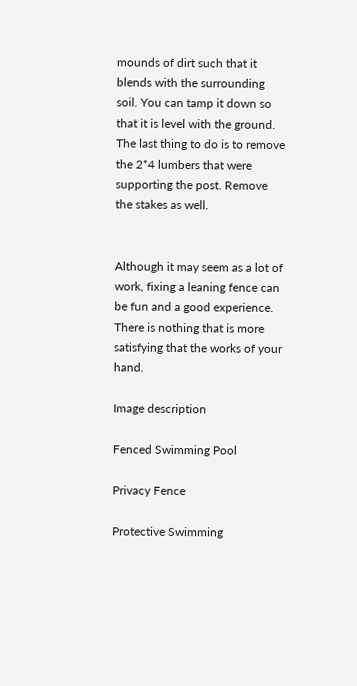mounds of dirt such that it blends with the surrounding soil. You can tamp it down so that it is level with the ground. The last thing to do is to remove the 2*4 lumbers that were supporting the post. Remove the stakes as well.


Although it may seem as a lot of work, fixing a leaning fence can be fun and a good experience. There is nothing that is more satisfying that the works of your hand.

Image description

Fenced Swimming Pool

Privacy Fence

Protective Swimming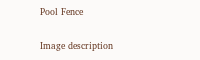Pool Fence

Image description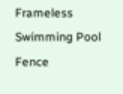Frameless Swimming Pool Fence